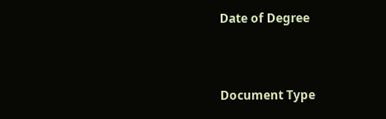Date of Degree


Document Type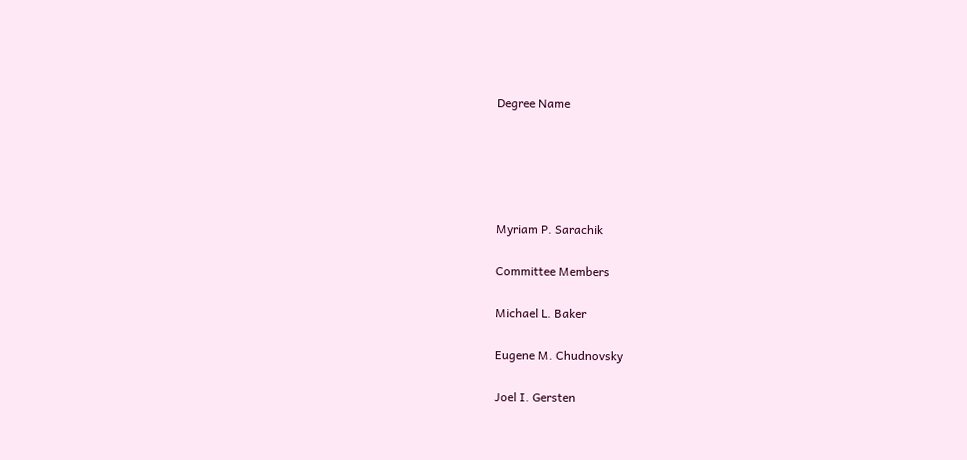Degree Name





Myriam P. Sarachik

Committee Members

Michael L. Baker

Eugene M. Chudnovsky

Joel I. Gersten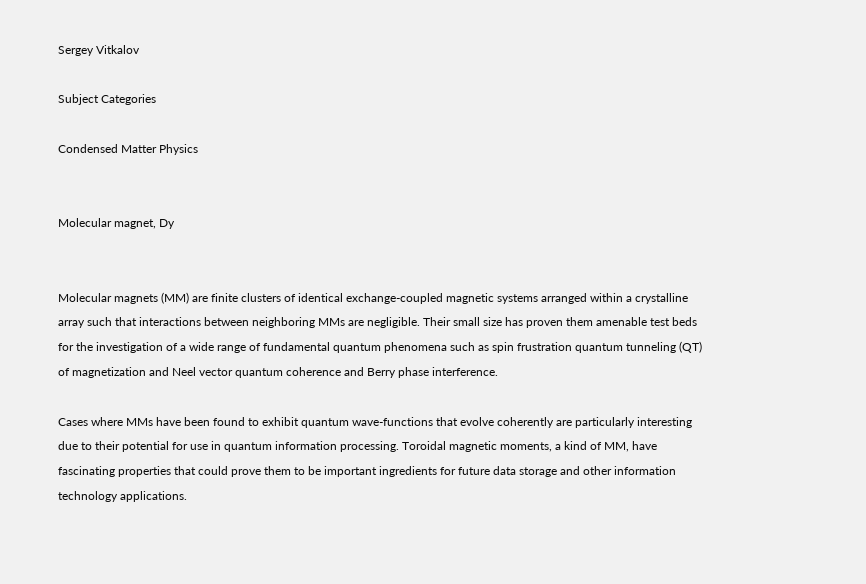Sergey Vitkalov

Subject Categories

Condensed Matter Physics


Molecular magnet, Dy


Molecular magnets (MM) are finite clusters of identical exchange-coupled magnetic systems arranged within a crystalline array such that interactions between neighboring MMs are negligible. Their small size has proven them amenable test beds for the investigation of a wide range of fundamental quantum phenomena such as spin frustration quantum tunneling (QT) of magnetization and Neel vector quantum coherence and Berry phase interference.

Cases where MMs have been found to exhibit quantum wave-functions that evolve coherently are particularly interesting due to their potential for use in quantum information processing. Toroidal magnetic moments, a kind of MM, have fascinating properties that could prove them to be important ingredients for future data storage and other information technology applications.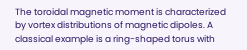The toroidal magnetic moment is characterized by vortex distributions of magnetic dipoles. A classical example is a ring-shaped torus with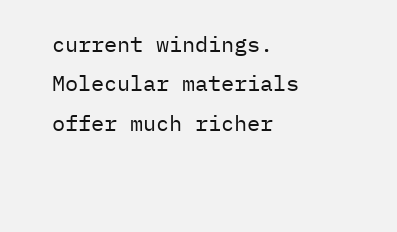current windings. Molecular materials offer much richer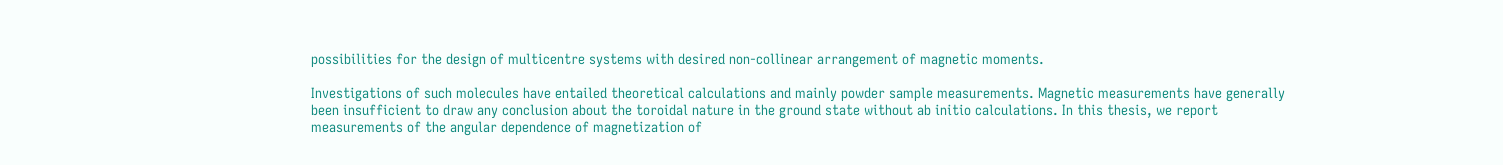possibilities for the design of multicentre systems with desired non-collinear arrangement of magnetic moments.

Investigations of such molecules have entailed theoretical calculations and mainly powder sample measurements. Magnetic measurements have generally been insufficient to draw any conclusion about the toroidal nature in the ground state without ab initio calculations. In this thesis, we report measurements of the angular dependence of magnetization of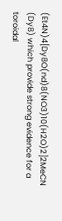(Et4N)4[Dy8O(nd)8(NO3)10(H2O)2]2MeCN (Dy8) which provide strong evidence for a toroidal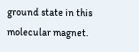ground state in this molecular magnet.